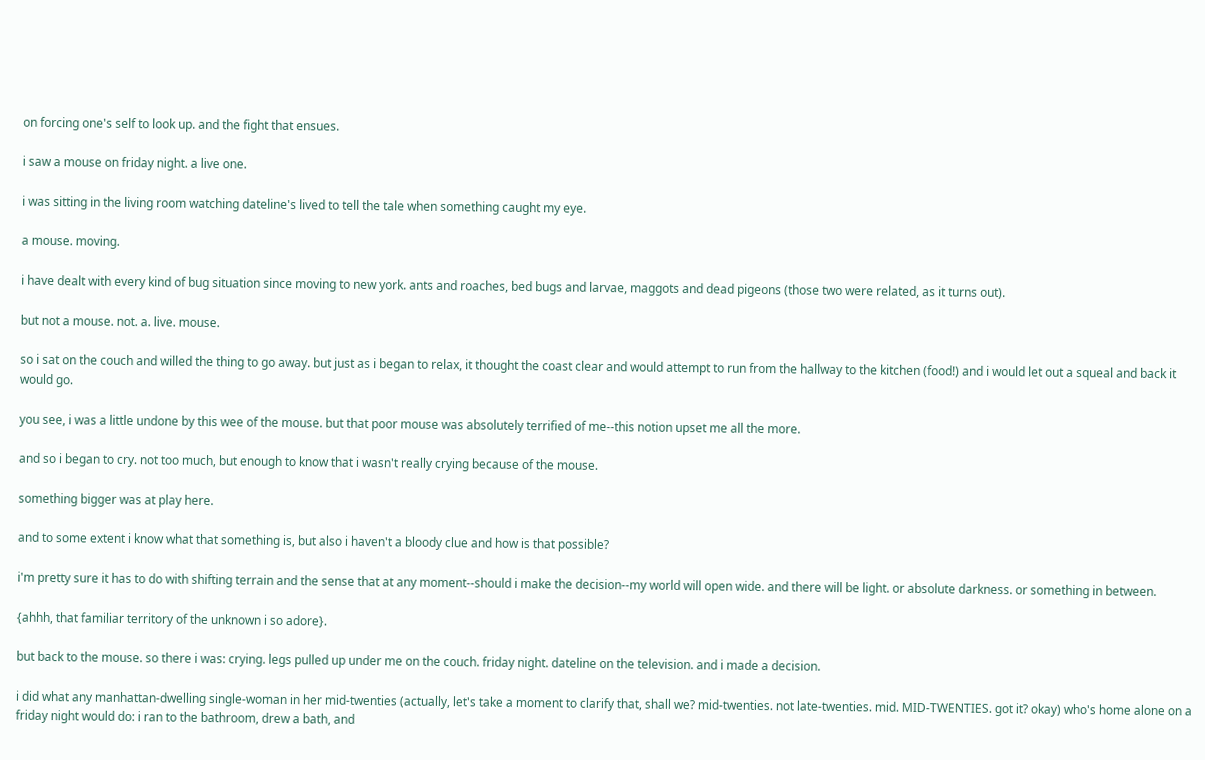on forcing one's self to look up. and the fight that ensues.

i saw a mouse on friday night. a live one.

i was sitting in the living room watching dateline's lived to tell the tale when something caught my eye.

a mouse. moving.

i have dealt with every kind of bug situation since moving to new york. ants and roaches, bed bugs and larvae, maggots and dead pigeons (those two were related, as it turns out).

but not a mouse. not. a. live. mouse.

so i sat on the couch and willed the thing to go away. but just as i began to relax, it thought the coast clear and would attempt to run from the hallway to the kitchen (food!) and i would let out a squeal and back it would go.

you see, i was a little undone by this wee of the mouse. but that poor mouse was absolutely terrified of me--this notion upset me all the more.

and so i began to cry. not too much, but enough to know that i wasn't really crying because of the mouse.

something bigger was at play here.

and to some extent i know what that something is, but also i haven't a bloody clue and how is that possible?

i'm pretty sure it has to do with shifting terrain and the sense that at any moment--should i make the decision--my world will open wide. and there will be light. or absolute darkness. or something in between.

{ahhh, that familiar territory of the unknown i so adore}.

but back to the mouse. so there i was: crying. legs pulled up under me on the couch. friday night. dateline on the television. and i made a decision.

i did what any manhattan-dwelling single-woman in her mid-twenties (actually, let's take a moment to clarify that, shall we? mid-twenties. not late-twenties. mid. MID-TWENTIES. got it? okay) who's home alone on a friday night would do: i ran to the bathroom, drew a bath, and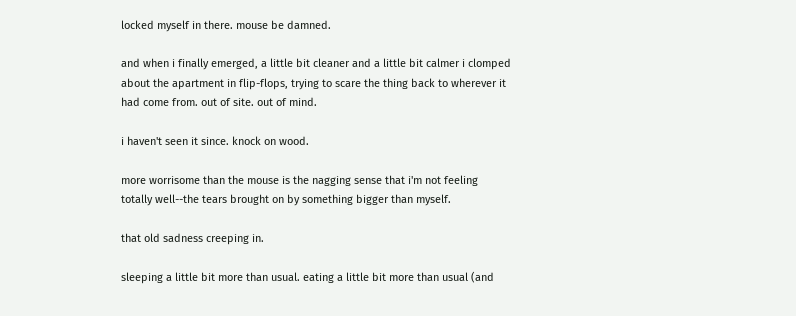locked myself in there. mouse be damned.

and when i finally emerged, a little bit cleaner and a little bit calmer i clomped about the apartment in flip-flops, trying to scare the thing back to wherever it had come from. out of site. out of mind.

i haven't seen it since. knock on wood.

more worrisome than the mouse is the nagging sense that i'm not feeling totally well--the tears brought on by something bigger than myself.

that old sadness creeping in.

sleeping a little bit more than usual. eating a little bit more than usual (and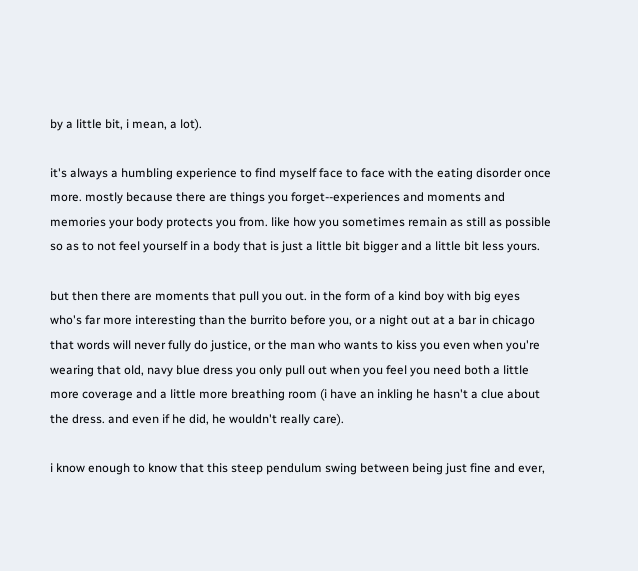by a little bit, i mean, a lot).

it's always a humbling experience to find myself face to face with the eating disorder once more. mostly because there are things you forget--experiences and moments and memories your body protects you from. like how you sometimes remain as still as possible so as to not feel yourself in a body that is just a little bit bigger and a little bit less yours.

but then there are moments that pull you out. in the form of a kind boy with big eyes who's far more interesting than the burrito before you, or a night out at a bar in chicago that words will never fully do justice, or the man who wants to kiss you even when you're wearing that old, navy blue dress you only pull out when you feel you need both a little more coverage and a little more breathing room (i have an inkling he hasn't a clue about the dress. and even if he did, he wouldn't really care).

i know enough to know that this steep pendulum swing between being just fine and ever,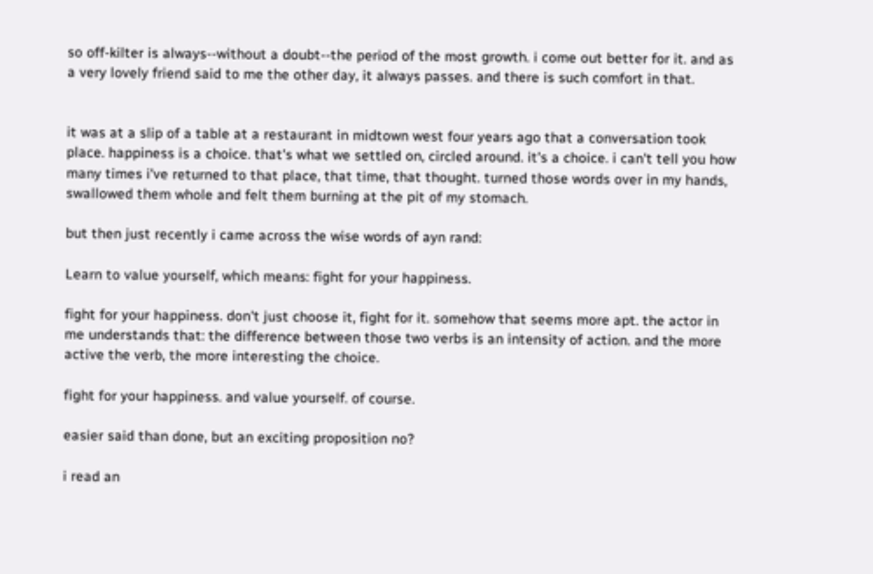so off-kilter is always--without a doubt--the period of the most growth. i come out better for it. and as a very lovely friend said to me the other day, it always passes. and there is such comfort in that.


it was at a slip of a table at a restaurant in midtown west four years ago that a conversation took place. happiness is a choice. that's what we settled on, circled around. it's a choice. i can't tell you how many times i've returned to that place, that time, that thought. turned those words over in my hands, swallowed them whole and felt them burning at the pit of my stomach.

but then just recently i came across the wise words of ayn rand:

Learn to value yourself, which means: fight for your happiness.

fight for your happiness. don't just choose it, fight for it. somehow that seems more apt. the actor in me understands that: the difference between those two verbs is an intensity of action. and the more active the verb, the more interesting the choice.

fight for your happiness. and value yourself. of course.

easier said than done, but an exciting proposition no?

i read an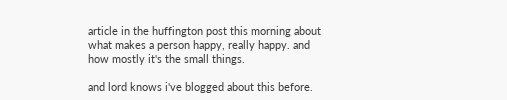article in the huffington post this morning about what makes a person happy, really happy. and how mostly it's the small things.

and lord knows i've blogged about this before.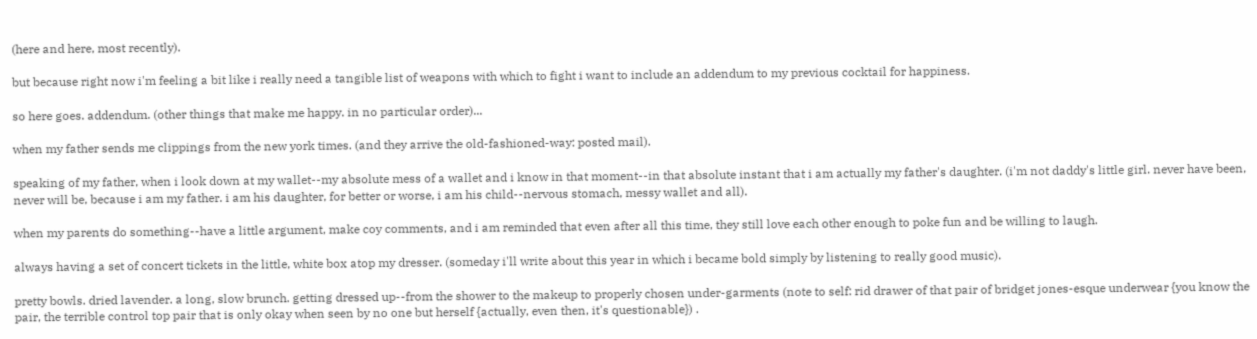(here and here, most recently).

but because right now i'm feeling a bit like i really need a tangible list of weapons with which to fight i want to include an addendum to my previous cocktail for happiness.

so here goes. addendum. (other things that make me happy. in no particular order)...

when my father sends me clippings from the new york times. (and they arrive the old-fashioned-way: posted mail).

speaking of my father, when i look down at my wallet--my absolute mess of a wallet and i know in that moment--in that absolute instant that i am actually my father's daughter. (i'm not daddy's little girl. never have been, never will be, because i am my father. i am his daughter, for better or worse, i am his child--nervous stomach, messy wallet and all).

when my parents do something--have a little argument, make coy comments, and i am reminded that even after all this time, they still love each other enough to poke fun and be willing to laugh.

always having a set of concert tickets in the little, white box atop my dresser. (someday i'll write about this year in which i became bold simply by listening to really good music).

pretty bowls. dried lavender. a long, slow brunch. getting dressed up--from the shower to the makeup to properly chosen under-garments (note to self: rid drawer of that pair of bridget jones-esque underwear {you know the pair, the terrible control top pair that is only okay when seen by no one but herself {actually, even then, it's questionable}) .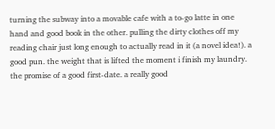turning the subway into a movable cafe with a to-go latte in one hand and good book in the other. pulling the dirty clothes off my reading chair just long enough to actually read in it (a novel idea!). a good pun. the weight that is lifted the moment i finish my laundry. the promise of a good first-date. a really good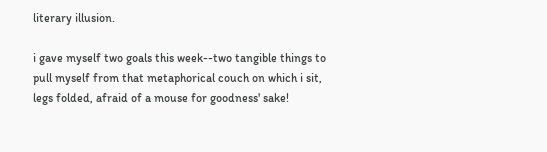literary illusion.

i gave myself two goals this week--two tangible things to pull myself from that metaphorical couch on which i sit, legs folded, afraid of a mouse for goodness' sake!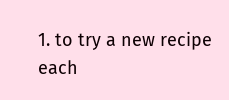1. to try a new recipe each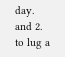day. and 2. to lug a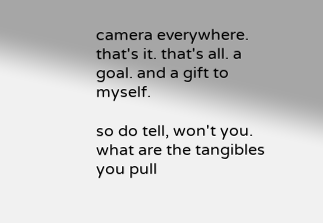camera everywhere. that's it. that's all. a goal. and a gift to myself.

so do tell, won't you. what are the tangibles you pull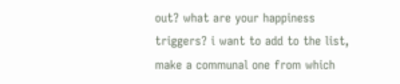out? what are your happiness triggers? i want to add to the list, make a communal one from which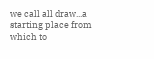we call all draw...a starting place from which to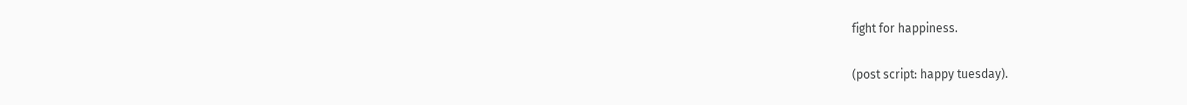fight for happiness.

(post script: happy tuesday).